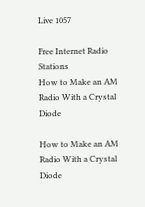Live 1057

Free Internet Radio Stations
How to Make an AM Radio With a Crystal Diode

How to Make an AM Radio With a Crystal Diode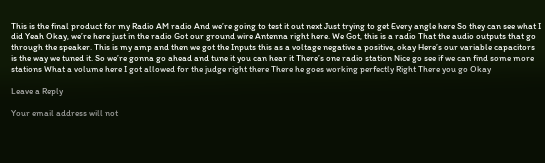This is the final product for my Radio AM radio And we’re going to test it out next Just trying to get Every angle here So they can see what I did Yeah Okay, we’re here just in the radio Got our ground wire Antenna right here. We Got, this is a radio That the audio outputs that go through the speaker. This is my amp and then we got the Inputs this as a voltage negative a positive, okay Here’s our variable capacitors is the way we tuned it. So we’re gonna go ahead and tune it you can hear it There’s one radio station Nice go see if we can find some more stations What a volume here I got allowed for the judge right there There he goes working perfectly Right There you go Okay

Leave a Reply

Your email address will not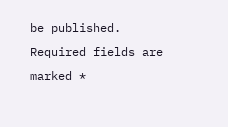be published. Required fields are marked *